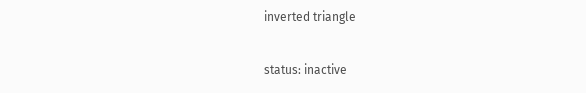inverted triangle

status: inactive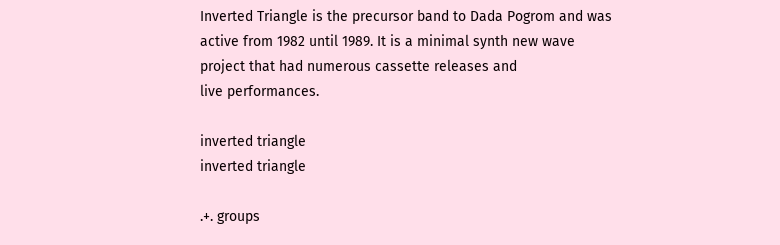Inverted Triangle is the precursor band to Dada Pogrom and was
active from 1982 until 1989. It is a minimal synth new wave
project that had numerous cassette releases and
live performances.

inverted triangle
inverted triangle

.+. groups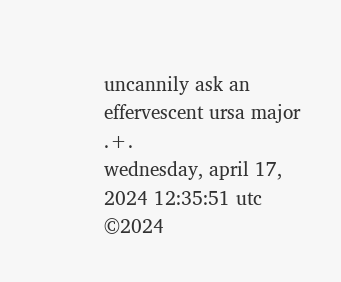uncannily ask an effervescent ursa major .+.
wednesday, april 17, 2024 12:35:51 utc
©2024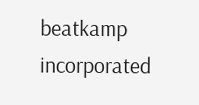beatkamp incorporated